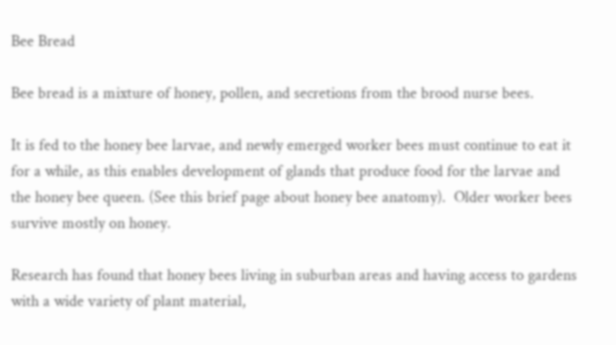Bee Bread

Bee bread is a mixture of honey, pollen, and secretions from the brood nurse bees.

It is fed to the honey bee larvae, and newly emerged worker bees must continue to eat it for a while, as this enables development of glands that produce food for the larvae and the honey bee queen. (See this brief page about honey bee anatomy).  Older worker bees survive mostly on honey.

Research has found that honey bees living in suburban areas and having access to gardens with a wide variety of plant material,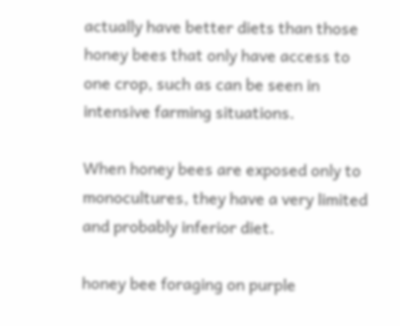actually have better diets than those honey bees that only have access to one crop, such as can be seen in intensive farming situations.

When honey bees are exposed only to monocultures, they have a very limited and probably inferior diet.

honey bee foraging on purple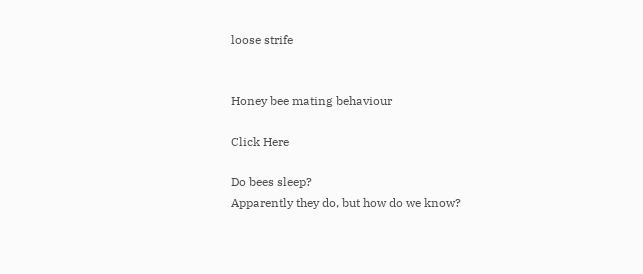loose strife


Honey bee mating behaviour

Click Here

Do bees sleep?
Apparently they do, but how do we know?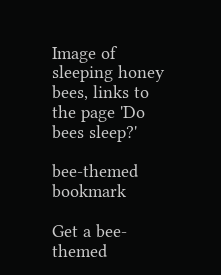Image of sleeping honey bees, links to the page 'Do bees sleep?'

bee-themed bookmark

Get a bee-themed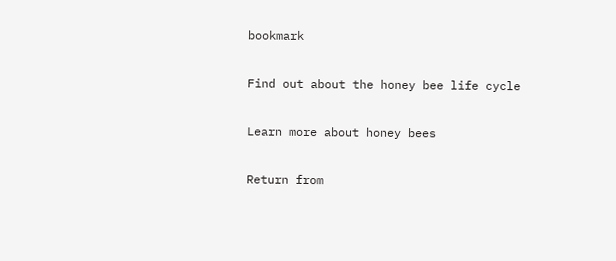bookmark

Find out about the honey bee life cycle

Learn more about honey bees

Return from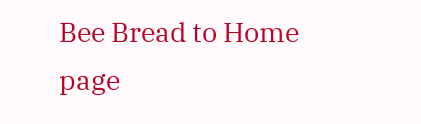Bee Bread to Home page